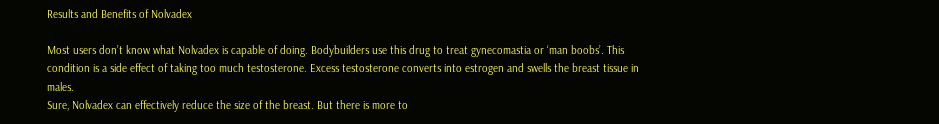Results and Benefits of Nolvadex

Most users don’t know what Nolvadex is capable of doing. Bodybuilders use this drug to treat gynecomastia or ‘man boobs’. This condition is a side effect of taking too much testosterone. Excess testosterone converts into estrogen and swells the breast tissue in males.
Sure, Nolvadex can effectively reduce the size of the breast. But there is more to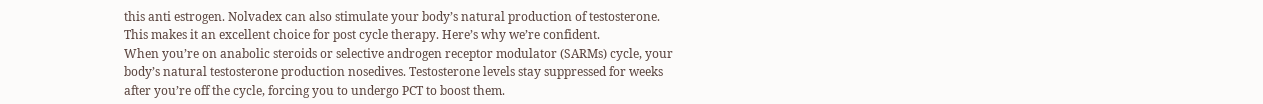this anti estrogen. Nolvadex can also stimulate your body’s natural production of testosterone. This makes it an excellent choice for post cycle therapy. Here’s why we’re confident.
When you’re on anabolic steroids or selective androgen receptor modulator (SARMs) cycle, your body’s natural testosterone production nosedives. Testosterone levels stay suppressed for weeks after you’re off the cycle, forcing you to undergo PCT to boost them.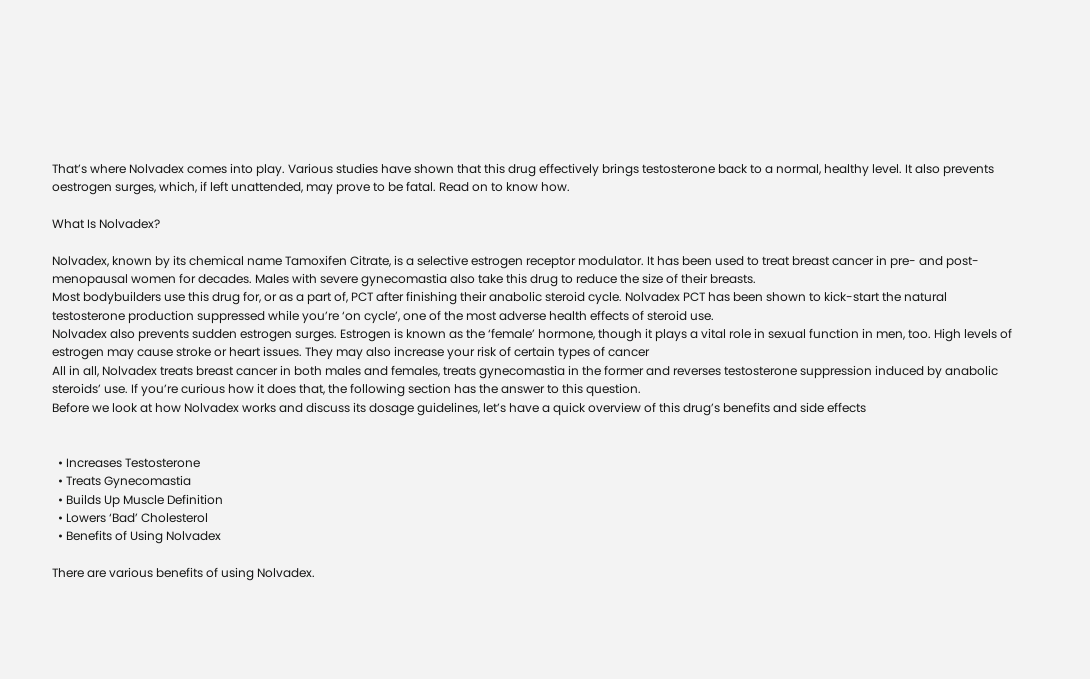That’s where Nolvadex comes into play. Various studies have shown that this drug effectively brings testosterone back to a normal, healthy level. It also prevents oestrogen surges, which, if left unattended, may prove to be fatal. Read on to know how.

What Is Nolvadex?

Nolvadex, known by its chemical name Tamoxifen Citrate, is a selective estrogen receptor modulator. It has been used to treat breast cancer in pre- and post-menopausal women for decades. Males with severe gynecomastia also take this drug to reduce the size of their breasts.
Most bodybuilders use this drug for, or as a part of, PCT after finishing their anabolic steroid cycle. Nolvadex PCT has been shown to kick-start the natural testosterone production suppressed while you’re ‘on cycle’, one of the most adverse health effects of steroid use.
Nolvadex also prevents sudden estrogen surges. Estrogen is known as the ‘female’ hormone, though it plays a vital role in sexual function in men, too. High levels of estrogen may cause stroke or heart issues. They may also increase your risk of certain types of cancer
All in all, Nolvadex treats breast cancer in both males and females, treats gynecomastia in the former and reverses testosterone suppression induced by anabolic steroids’ use. If you’re curious how it does that, the following section has the answer to this question.
Before we look at how Nolvadex works and discuss its dosage guidelines, let’s have a quick overview of this drug’s benefits and side effects


  • Increases Testosterone
  • Treats Gynecomastia
  • Builds Up Muscle Definition
  • Lowers ‘Bad’ Cholesterol
  • Benefits of Using Nolvadex

There are various benefits of using Nolvadex.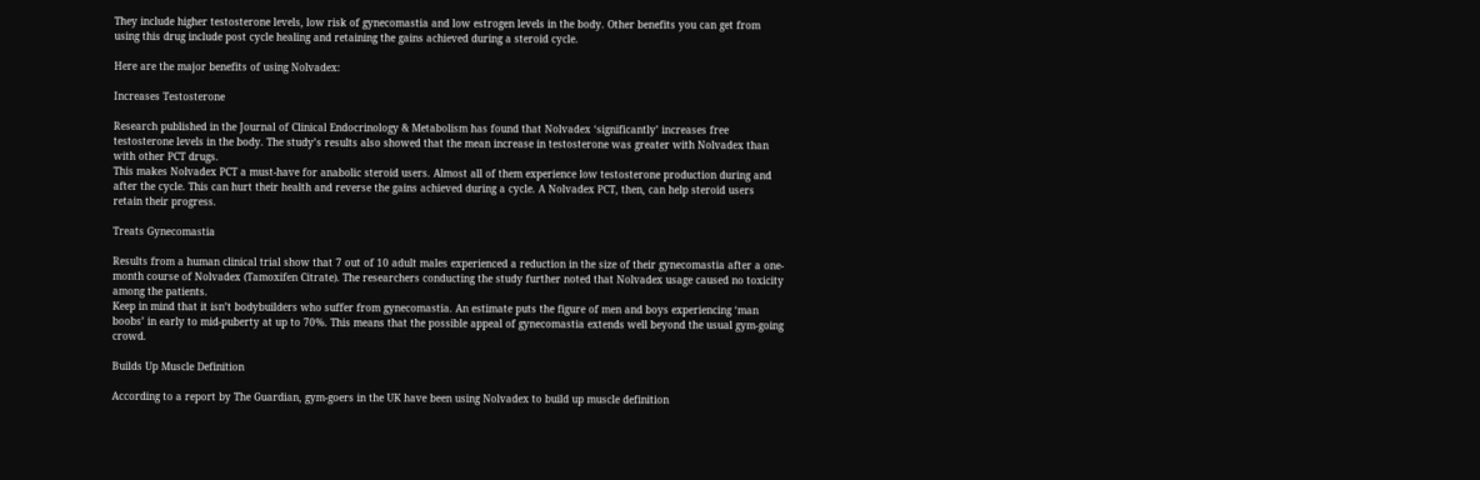They include higher testosterone levels, low risk of gynecomastia and low estrogen levels in the body. Other benefits you can get from using this drug include post cycle healing and retaining the gains achieved during a steroid cycle.

Here are the major benefits of using Nolvadex:

Increases Testosterone

Research published in the Journal of Clinical Endocrinology & Metabolism has found that Nolvadex ‘significantly’ increases free testosterone levels in the body. The study’s results also showed that the mean increase in testosterone was greater with Nolvadex than with other PCT drugs.
This makes Nolvadex PCT a must-have for anabolic steroid users. Almost all of them experience low testosterone production during and after the cycle. This can hurt their health and reverse the gains achieved during a cycle. A Nolvadex PCT, then, can help steroid users retain their progress.

Treats Gynecomastia

Results from a human clinical trial show that 7 out of 10 adult males experienced a reduction in the size of their gynecomastia after a one-month course of Nolvadex (Tamoxifen Citrate). The researchers conducting the study further noted that Nolvadex usage caused no toxicity among the patients.
Keep in mind that it isn’t bodybuilders who suffer from gynecomastia. An estimate puts the figure of men and boys experiencing ‘man boobs’ in early to mid-puberty at up to 70%. This means that the possible appeal of gynecomastia extends well beyond the usual gym-going crowd.

Builds Up Muscle Definition

According to a report by The Guardian, gym-goers in the UK have been using Nolvadex to build up muscle definition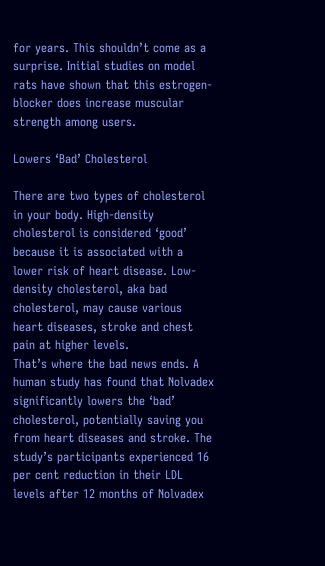for years. This shouldn’t come as a surprise. Initial studies on model rats have shown that this estrogen-blocker does increase muscular strength among users.

Lowers ‘Bad’ Cholesterol

There are two types of cholesterol in your body. High-density cholesterol is considered ‘good’ because it is associated with a lower risk of heart disease. Low-density cholesterol, aka bad cholesterol, may cause various heart diseases, stroke and chest pain at higher levels.
That’s where the bad news ends. A human study has found that Nolvadex significantly lowers the ‘bad’ cholesterol, potentially saving you from heart diseases and stroke. The study’s participants experienced 16 per cent reduction in their LDL levels after 12 months of Nolvadex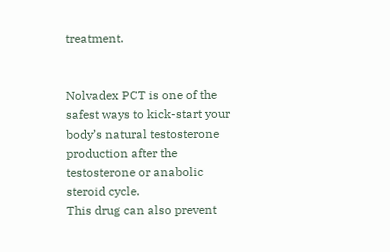treatment.


Nolvadex PCT is one of the safest ways to kick-start your body’s natural testosterone production after the testosterone or anabolic steroid cycle.
This drug can also prevent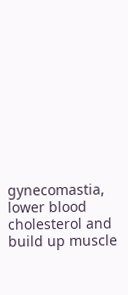gynecomastia, lower blood cholesterol and build up muscle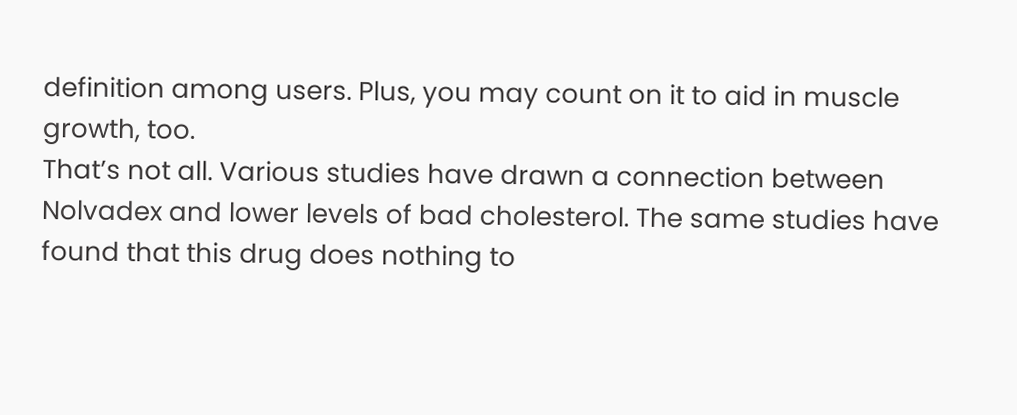definition among users. Plus, you may count on it to aid in muscle growth, too.
That’s not all. Various studies have drawn a connection between Nolvadex and lower levels of bad cholesterol. The same studies have found that this drug does nothing to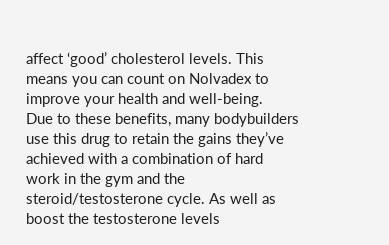affect ‘good’ cholesterol levels. This means you can count on Nolvadex to improve your health and well-being.
Due to these benefits, many bodybuilders use this drug to retain the gains they’ve achieved with a combination of hard work in the gym and the steroid/testosterone cycle. As well as boost the testosterone levels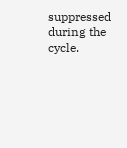suppressed during the cycle.